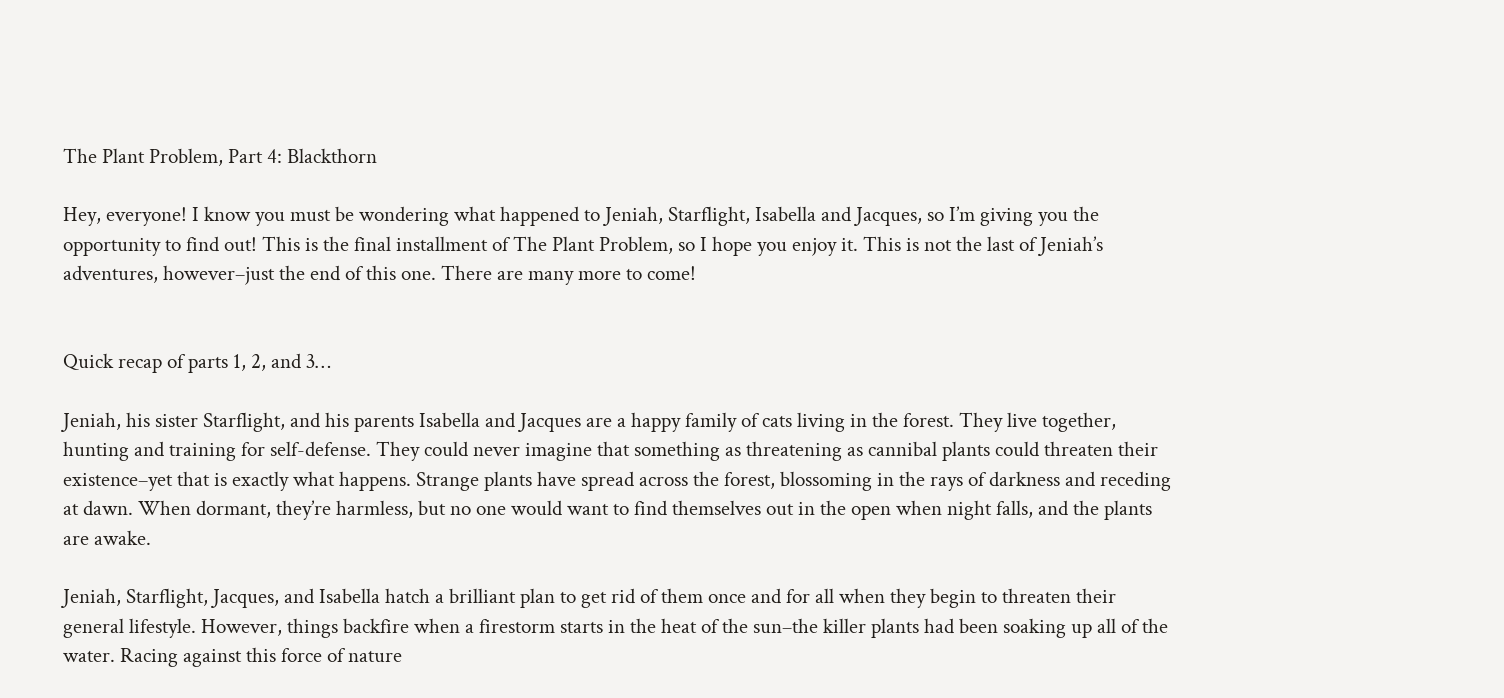The Plant Problem, Part 4: Blackthorn

Hey, everyone! I know you must be wondering what happened to Jeniah, Starflight, Isabella and Jacques, so I’m giving you the opportunity to find out! This is the final installment of The Plant Problem, so I hope you enjoy it. This is not the last of Jeniah’s adventures, however–just the end of this one. There are many more to come!


Quick recap of parts 1, 2, and 3…

Jeniah, his sister Starflight, and his parents Isabella and Jacques are a happy family of cats living in the forest. They live together, hunting and training for self-defense. They could never imagine that something as threatening as cannibal plants could threaten their existence–yet that is exactly what happens. Strange plants have spread across the forest, blossoming in the rays of darkness and receding at dawn. When dormant, they’re harmless, but no one would want to find themselves out in the open when night falls, and the plants are awake.

Jeniah, Starflight, Jacques, and Isabella hatch a brilliant plan to get rid of them once and for all when they begin to threaten their general lifestyle. However, things backfire when a firestorm starts in the heat of the sun–the killer plants had been soaking up all of the water. Racing against this force of nature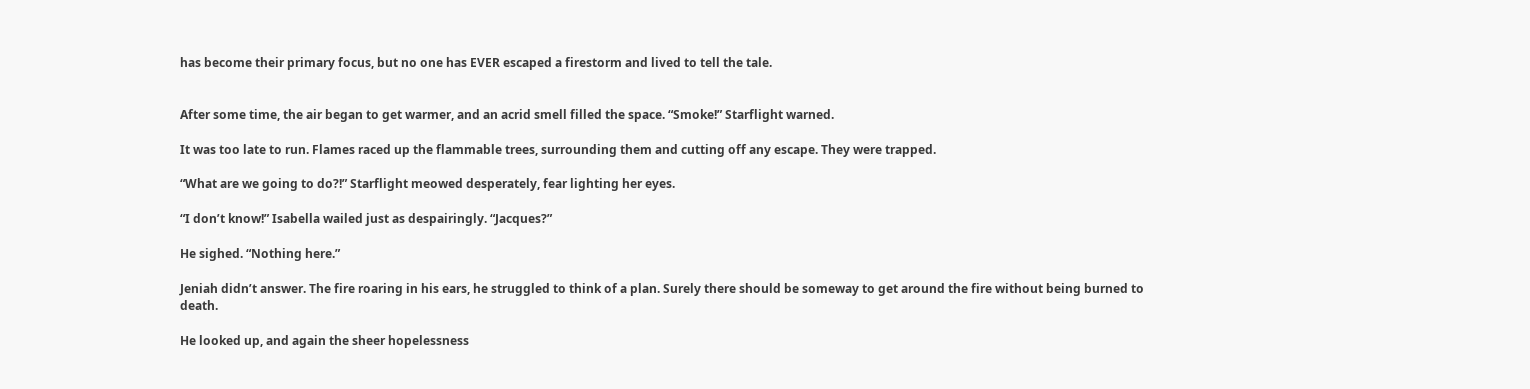has become their primary focus, but no one has EVER escaped a firestorm and lived to tell the tale.


After some time, the air began to get warmer, and an acrid smell filled the space. “Smoke!” Starflight warned.

It was too late to run. Flames raced up the flammable trees, surrounding them and cutting off any escape. They were trapped.

“What are we going to do?!” Starflight meowed desperately, fear lighting her eyes.

“I don’t know!” Isabella wailed just as despairingly. “Jacques?”

He sighed. “Nothing here.”

Jeniah didn’t answer. The fire roaring in his ears, he struggled to think of a plan. Surely there should be someway to get around the fire without being burned to death.

He looked up, and again the sheer hopelessness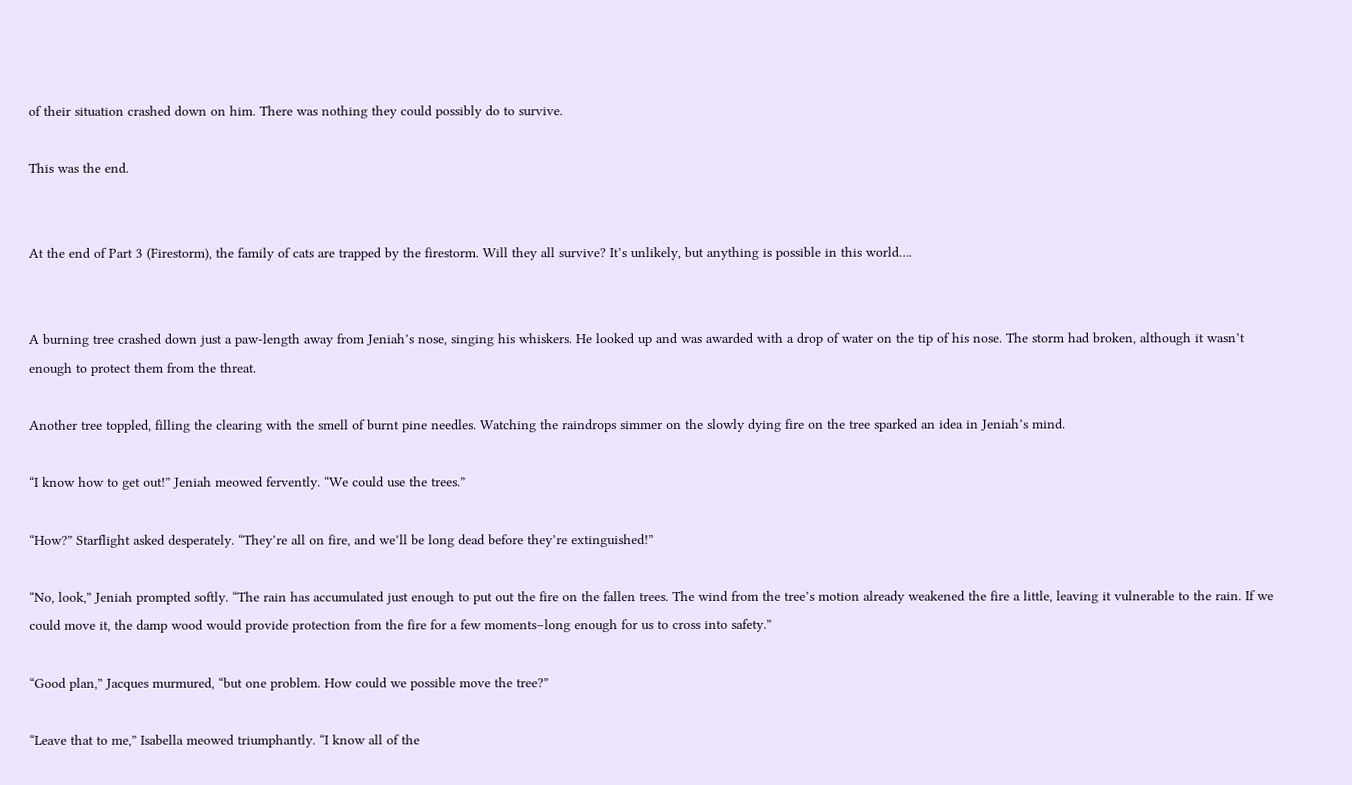of their situation crashed down on him. There was nothing they could possibly do to survive.

This was the end.


At the end of Part 3 (Firestorm), the family of cats are trapped by the firestorm. Will they all survive? It’s unlikely, but anything is possible in this world….


A burning tree crashed down just a paw-length away from Jeniah’s nose, singing his whiskers. He looked up and was awarded with a drop of water on the tip of his nose. The storm had broken, although it wasn’t enough to protect them from the threat.

Another tree toppled, filling the clearing with the smell of burnt pine needles. Watching the raindrops simmer on the slowly dying fire on the tree sparked an idea in Jeniah’s mind.

“I know how to get out!” Jeniah meowed fervently. “We could use the trees.”

“How?” Starflight asked desperately. “They’re all on fire, and we’ll be long dead before they’re extinguished!”

“No, look,” Jeniah prompted softly. “The rain has accumulated just enough to put out the fire on the fallen trees. The wind from the tree’s motion already weakened the fire a little, leaving it vulnerable to the rain. If we could move it, the damp wood would provide protection from the fire for a few moments–long enough for us to cross into safety.”

“Good plan,” Jacques murmured, “but one problem. How could we possible move the tree?”

“Leave that to me,” Isabella meowed triumphantly. “I know all of the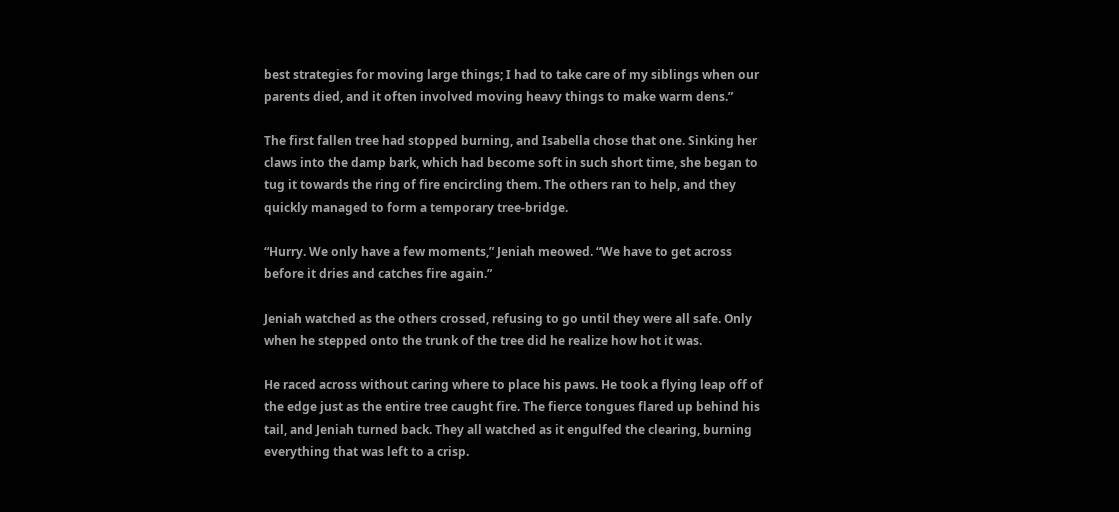best strategies for moving large things; I had to take care of my siblings when our parents died, and it often involved moving heavy things to make warm dens.”

The first fallen tree had stopped burning, and Isabella chose that one. Sinking her claws into the damp bark, which had become soft in such short time, she began to tug it towards the ring of fire encircling them. The others ran to help, and they quickly managed to form a temporary tree-bridge.

“Hurry. We only have a few moments,” Jeniah meowed. “We have to get across before it dries and catches fire again.”

Jeniah watched as the others crossed, refusing to go until they were all safe. Only when he stepped onto the trunk of the tree did he realize how hot it was.

He raced across without caring where to place his paws. He took a flying leap off of the edge just as the entire tree caught fire. The fierce tongues flared up behind his tail, and Jeniah turned back. They all watched as it engulfed the clearing, burning everything that was left to a crisp.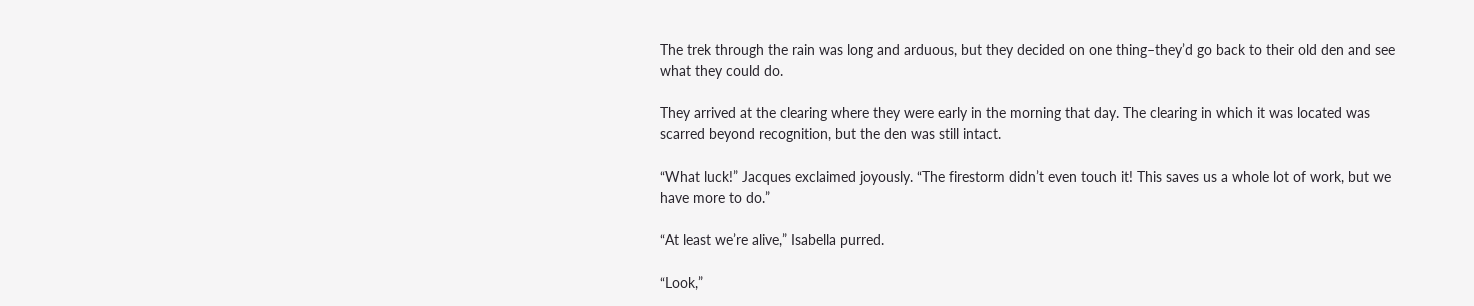The trek through the rain was long and arduous, but they decided on one thing–they’d go back to their old den and see what they could do.

They arrived at the clearing where they were early in the morning that day. The clearing in which it was located was scarred beyond recognition, but the den was still intact.

“What luck!” Jacques exclaimed joyously. “The firestorm didn’t even touch it! This saves us a whole lot of work, but we have more to do.”

“At least we’re alive,” Isabella purred.

“Look,”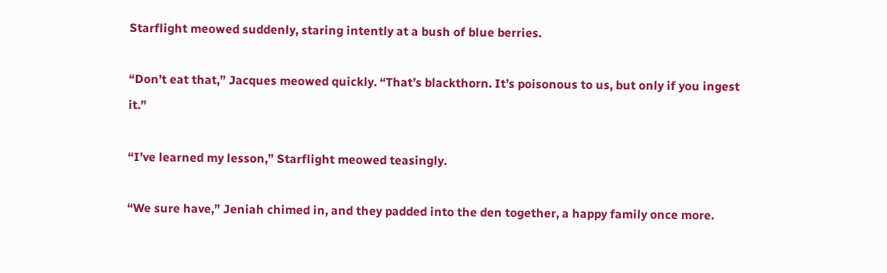Starflight meowed suddenly, staring intently at a bush of blue berries.

“Don’t eat that,” Jacques meowed quickly. “That’s blackthorn. It’s poisonous to us, but only if you ingest it.”

“I’ve learned my lesson,” Starflight meowed teasingly.

“We sure have,” Jeniah chimed in, and they padded into the den together, a happy family once more.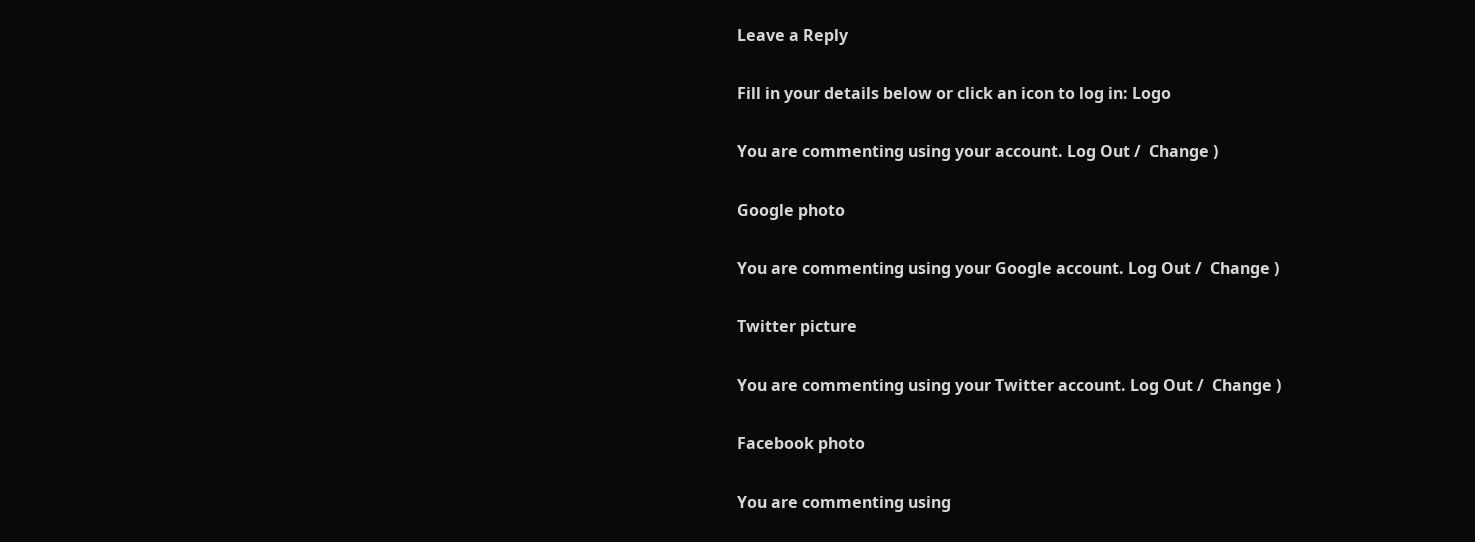Leave a Reply

Fill in your details below or click an icon to log in: Logo

You are commenting using your account. Log Out /  Change )

Google photo

You are commenting using your Google account. Log Out /  Change )

Twitter picture

You are commenting using your Twitter account. Log Out /  Change )

Facebook photo

You are commenting using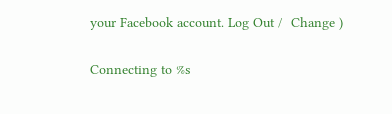your Facebook account. Log Out /  Change )

Connecting to %s